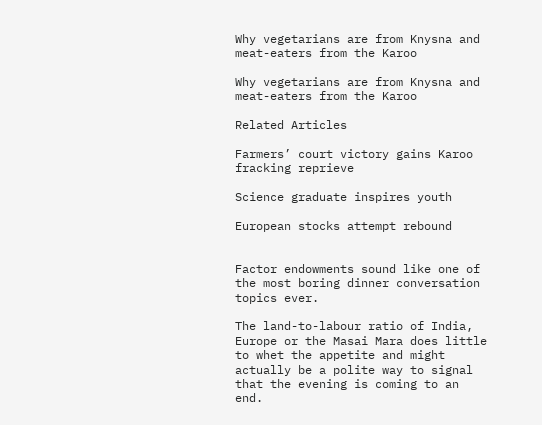Why vegetarians are from Knysna and meat-eaters from the Karoo

Why vegetarians are from Knysna and meat-eaters from the Karoo

Related Articles

Farmers’ court victory gains Karoo fracking reprieve

Science graduate inspires youth

European stocks attempt rebound


Factor endowments sound like one of the most boring dinner conversation topics ever.

The land-to-labour ratio of India, Europe or the Masai Mara does little to whet the appetite and might actually be a polite way to signal that the evening is coming to an end.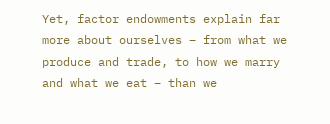Yet, factor endowments explain far more about ourselves – from what we produce and trade, to how we marry and what we eat – than we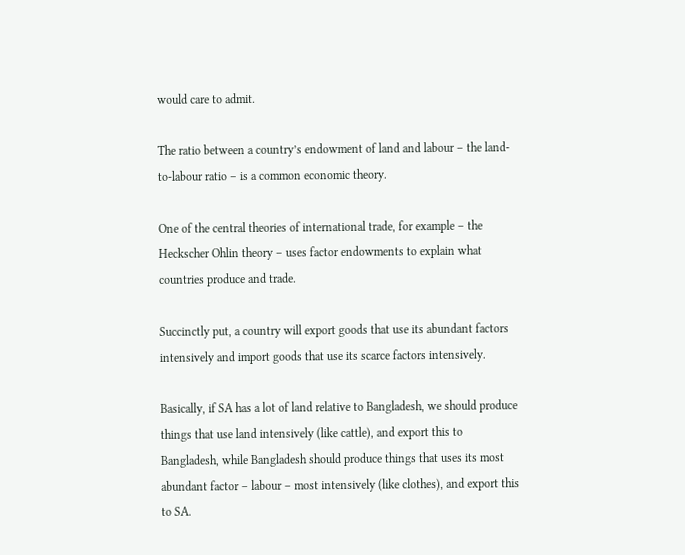would care to admit.

The ratio between a country’s endowment of land and labour – the land-to-labour ratio – is a common economic theory.

One of the central theories of international trade, for example – the Heckscher Ohlin theory – uses factor endowments to explain what countries produce and trade.

Succinctly put, a country will export goods that use its abundant factors intensively and import goods that use its scarce factors intensively.

Basically, if SA has a lot of land relative to Bangladesh, we should produce things that use land intensively (like cattle), and export this to Bangladesh, while Bangladesh should produce things that uses its most abundant factor – labour – most intensively (like clothes), and export this to SA.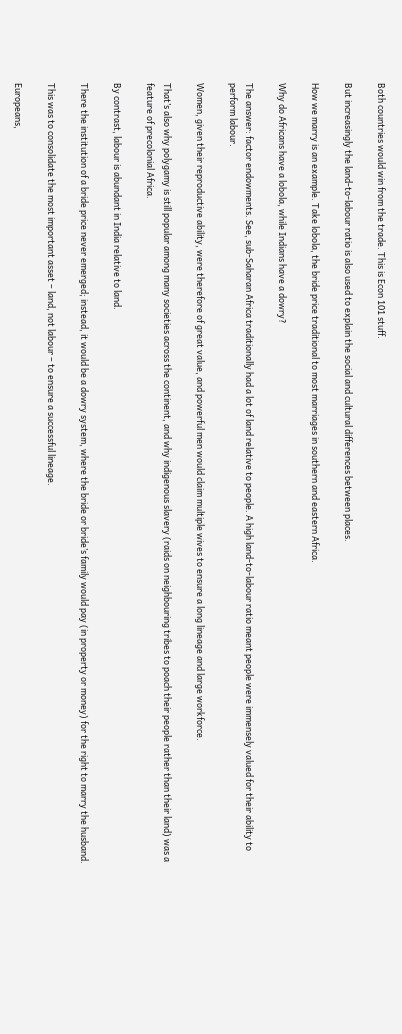Both countries would win from the trade. This is Econ 101 stuff.

But increasingly the land-to-labour ratio is also used to explain the social and cultural differences between places.

How we marry is an example. Take lobola, the bride price traditional to most marriages in southern and eastern Africa.

Why do Africans have a lobola, while Indians have a dowry?

The answer: factor endowments. See, sub-Saharan Africa traditionally had a lot of land relative to people. A high land-to-labour ratio meant people were immensely valued for their ability to perform labour.

Women, given their reproductive ability, were therefore of great value, and powerful men would claim multiple wives to ensure a long lineage and large workforce.

That’s also why polygamy is still popular among many societies across the continent, and why indigenous slavery (raids on neighbouring tribes to poach their people rather than their land) was a feature of precolonial Africa.

By contrast, labour is abundant in India relative to land.

There the institution of a bride price never emerged; instead, it would be a dowry system, where the bride or bride’s family would pay (in property or money) for the right to marry the husband.

This was to consolidate the most important asset – land, not labour – to ensure a successful lineage.

Europeans,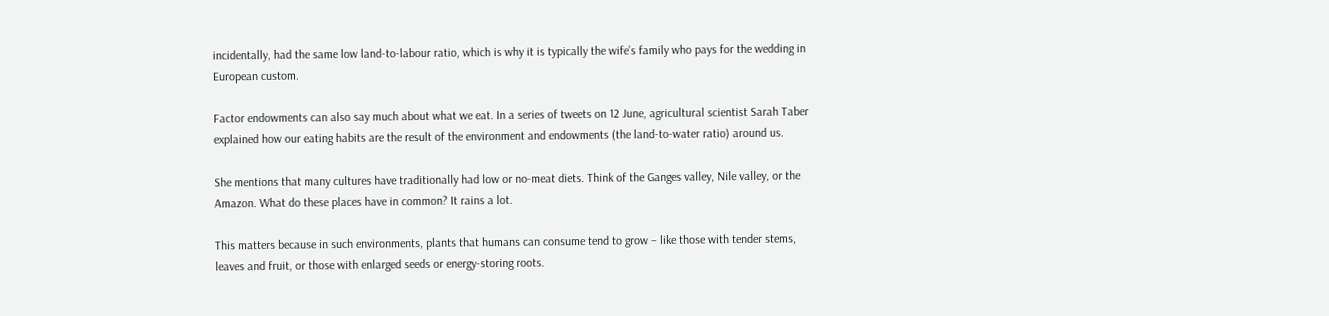incidentally, had the same low land-to-labour ratio, which is why it is typically the wife’s family who pays for the wedding in European custom.

Factor endowments can also say much about what we eat. In a series of tweets on 12 June, agricultural scientist Sarah Taber explained how our eating habits are the result of the environment and endowments (the land-to-water ratio) around us.

She mentions that many cultures have traditionally had low or no-meat diets. Think of the Ganges valley, Nile valley, or the Amazon. What do these places have in common? It rains a lot.

This matters because in such environments, plants that humans can consume tend to grow – like those with tender stems, leaves and fruit, or those with enlarged seeds or energy-storing roots.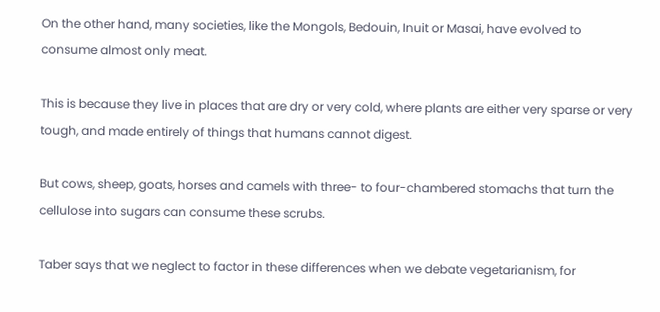On the other hand, many societies, like the Mongols, Bedouin, Inuit or Masai, have evolved to consume almost only meat.

This is because they live in places that are dry or very cold, where plants are either very sparse or very tough, and made entirely of things that humans cannot digest.

But cows, sheep, goats, horses and camels with three- to four-chambered stomachs that turn the cellulose into sugars can consume these scrubs.

Taber says that we neglect to factor in these differences when we debate vegetarianism, for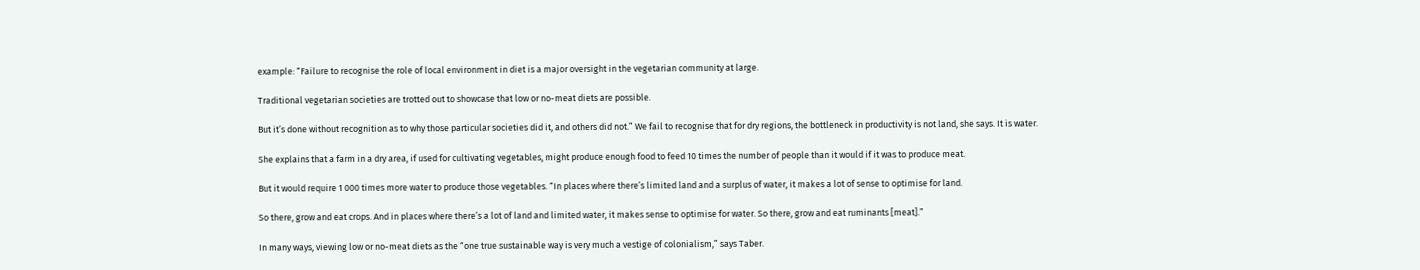example: “Failure to recognise the role of local environment in diet is a major oversight in the vegetarian community at large.

Traditional vegetarian societies are trotted out to showcase that low or no-meat diets are possible.

But it’s done without recognition as to why those particular societies did it, and others did not.” We fail to recognise that for dry regions, the bottleneck in productivity is not land, she says. It is water.

She explains that a farm in a dry area, if used for cultivating vegetables, might produce enough food to feed 10 times the number of people than it would if it was to produce meat.

But it would require 1 000 times more water to produce those vegetables. “In places where there’s limited land and a surplus of water, it makes a lot of sense to optimise for land.

So there, grow and eat crops. And in places where there’s a lot of land and limited water, it makes sense to optimise for water. So there, grow and eat ruminants [meat].”

In many ways, viewing low or no-meat diets as the “one true sustainable way is very much a vestige of colonialism,” says Taber.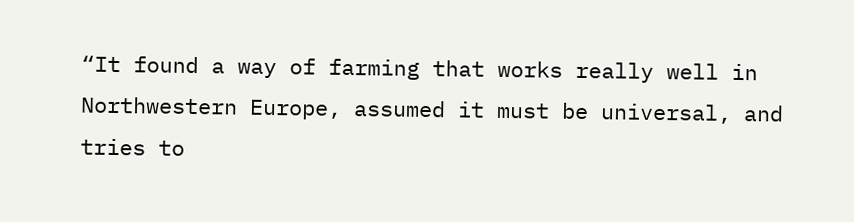“It found a way of farming that works really well in Northwestern Europe, assumed it must be universal, and tries to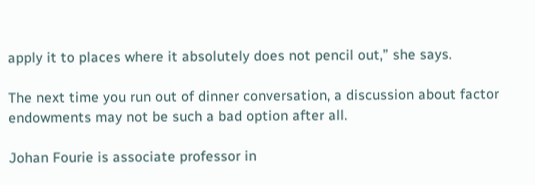apply it to places where it absolutely does not pencil out,” she says.

The next time you run out of dinner conversation, a discussion about factor endowments may not be such a bad option after all.

Johan Fourie is associate professor in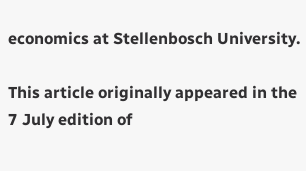economics at Stellenbosch University.

This article originally appeared in the 7 July edition of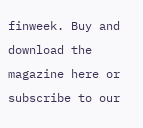finweek. Buy and download the magazine here or subscribe to our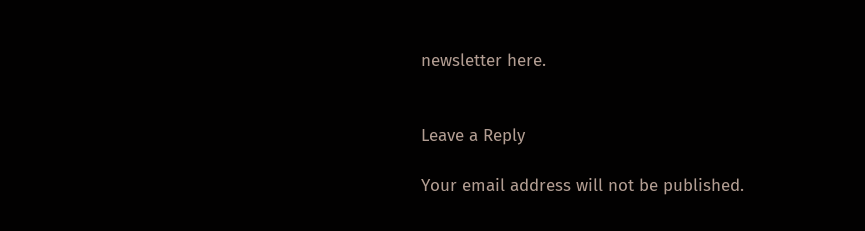newsletter here.


Leave a Reply

Your email address will not be published.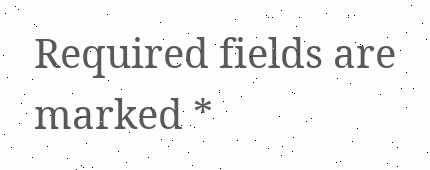Required fields are marked *